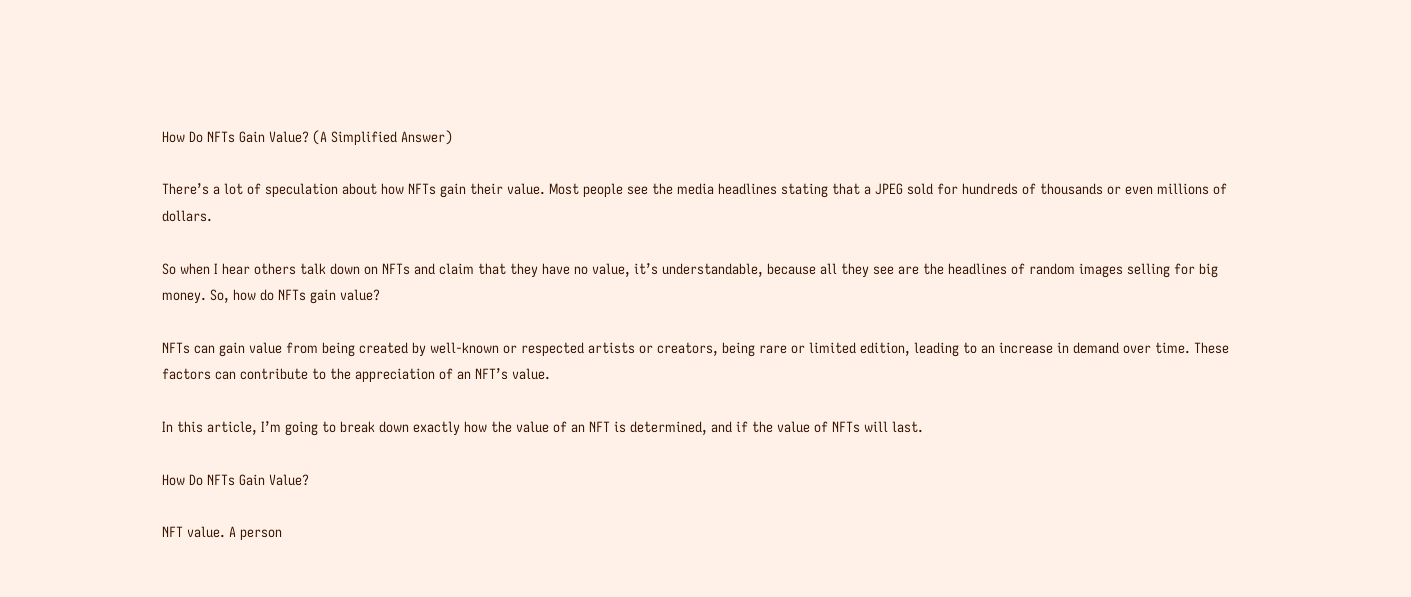How Do NFTs Gain Value? (A Simplified Answer)

There’s a lot of speculation about how NFTs gain their value. Most people see the media headlines stating that a JPEG sold for hundreds of thousands or even millions of dollars.

So when I hear others talk down on NFTs and claim that they have no value, it’s understandable, because all they see are the headlines of random images selling for big money. So, how do NFTs gain value?

NFTs can gain value from being created by well-known or respected artists or creators, being rare or limited edition, leading to an increase in demand over time. These factors can contribute to the appreciation of an NFT’s value.

In this article, I’m going to break down exactly how the value of an NFT is determined, and if the value of NFTs will last.

How Do NFTs Gain Value?

NFT value. A person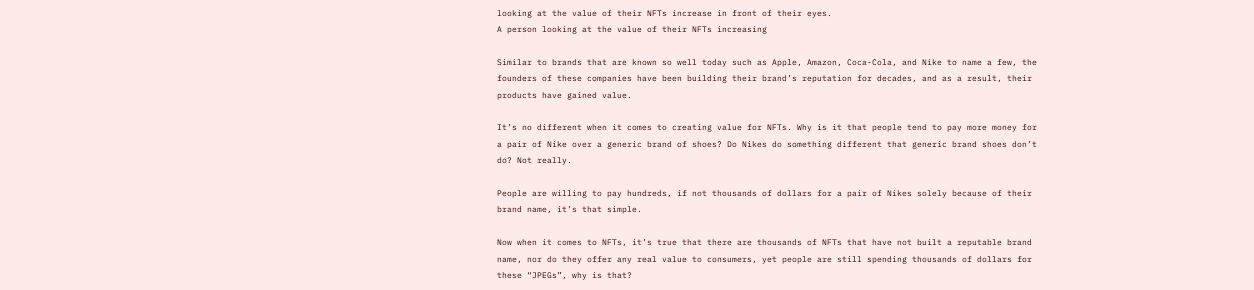looking at the value of their NFTs increase in front of their eyes.
A person looking at the value of their NFTs increasing

Similar to brands that are known so well today such as Apple, Amazon, Coca-Cola, and Nike to name a few, the founders of these companies have been building their brand’s reputation for decades, and as a result, their products have gained value.

It’s no different when it comes to creating value for NFTs. Why is it that people tend to pay more money for a pair of Nike over a generic brand of shoes? Do Nikes do something different that generic brand shoes don’t do? Not really.

People are willing to pay hundreds, if not thousands of dollars for a pair of Nikes solely because of their brand name, it’s that simple.

Now when it comes to NFTs, it’s true that there are thousands of NFTs that have not built a reputable brand name, nor do they offer any real value to consumers, yet people are still spending thousands of dollars for these “JPEGs”, why is that?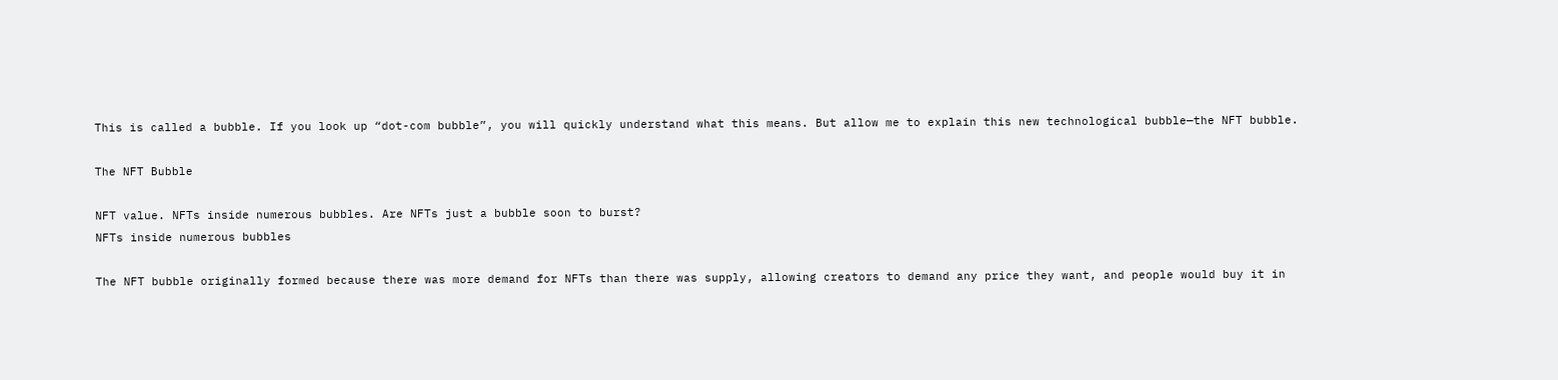This is called a bubble. If you look up “dot-com bubble”, you will quickly understand what this means. But allow me to explain this new technological bubble—the NFT bubble.

The NFT Bubble

NFT value. NFTs inside numerous bubbles. Are NFTs just a bubble soon to burst?
NFTs inside numerous bubbles

The NFT bubble originally formed because there was more demand for NFTs than there was supply, allowing creators to demand any price they want, and people would buy it in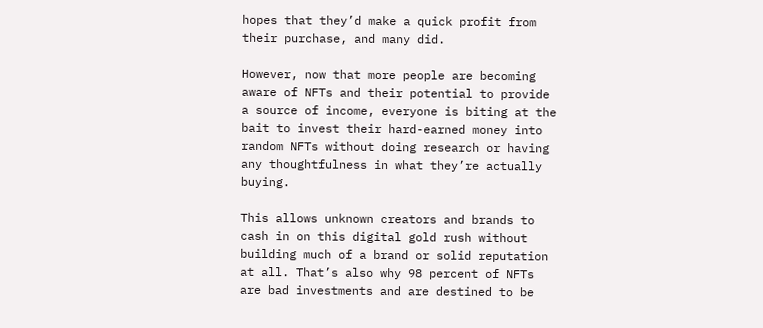hopes that they’d make a quick profit from their purchase, and many did.

However, now that more people are becoming aware of NFTs and their potential to provide a source of income, everyone is biting at the bait to invest their hard-earned money into random NFTs without doing research or having any thoughtfulness in what they’re actually buying.

This allows unknown creators and brands to cash in on this digital gold rush without building much of a brand or solid reputation at all. That’s also why 98 percent of NFTs are bad investments and are destined to be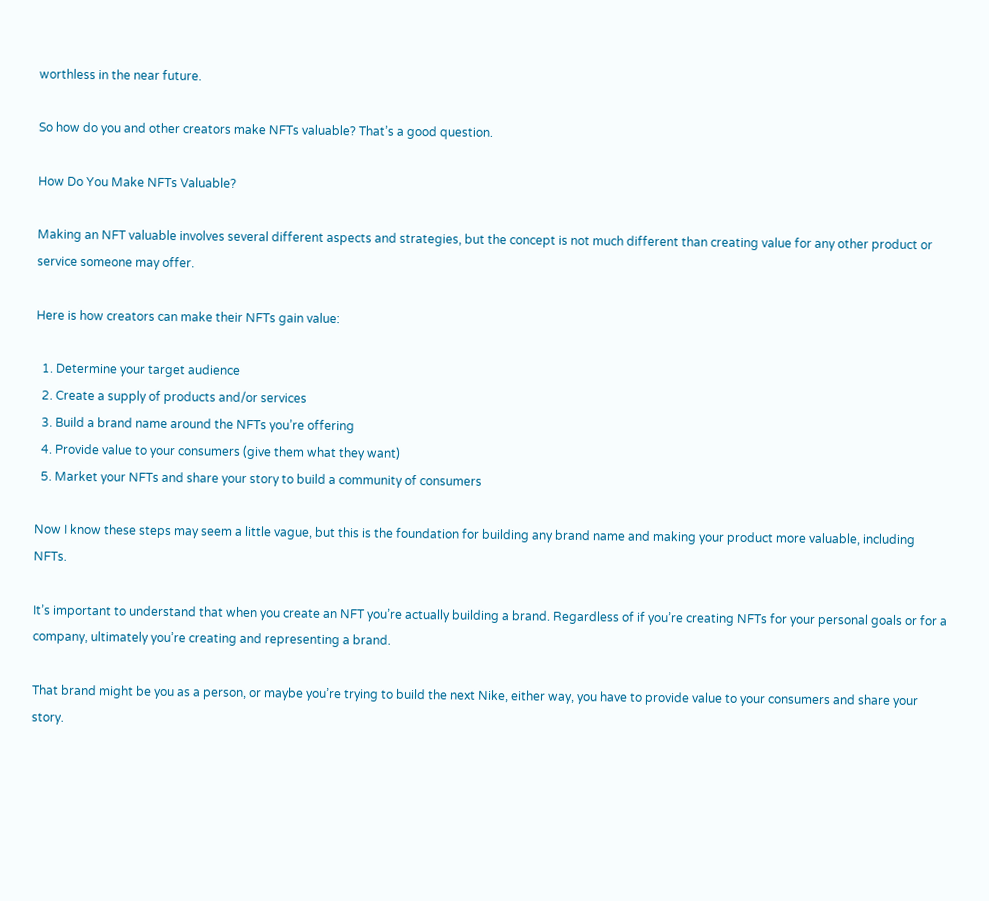worthless in the near future.

So how do you and other creators make NFTs valuable? That’s a good question.

How Do You Make NFTs Valuable?

Making an NFT valuable involves several different aspects and strategies, but the concept is not much different than creating value for any other product or service someone may offer.

Here is how creators can make their NFTs gain value:

  1. Determine your target audience
  2. Create a supply of products and/or services
  3. Build a brand name around the NFTs you’re offering
  4. Provide value to your consumers (give them what they want)
  5. Market your NFTs and share your story to build a community of consumers

Now I know these steps may seem a little vague, but this is the foundation for building any brand name and making your product more valuable, including NFTs.

It’s important to understand that when you create an NFT you’re actually building a brand. Regardless of if you’re creating NFTs for your personal goals or for a company, ultimately you’re creating and representing a brand.

That brand might be you as a person, or maybe you’re trying to build the next Nike, either way, you have to provide value to your consumers and share your story.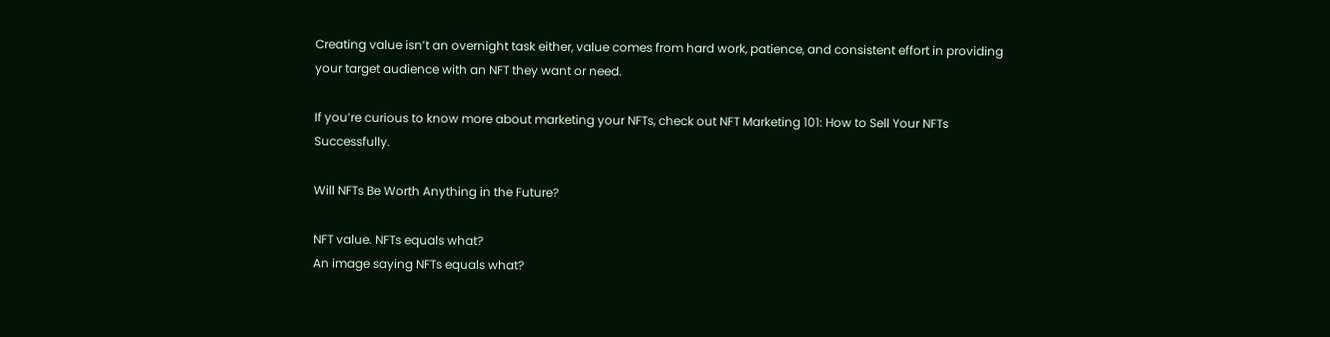Creating value isn’t an overnight task either, value comes from hard work, patience, and consistent effort in providing your target audience with an NFT they want or need.

If you’re curious to know more about marketing your NFTs, check out NFT Marketing 101: How to Sell Your NFTs Successfully.

Will NFTs Be Worth Anything in the Future?

NFT value. NFTs equals what?
An image saying NFTs equals what?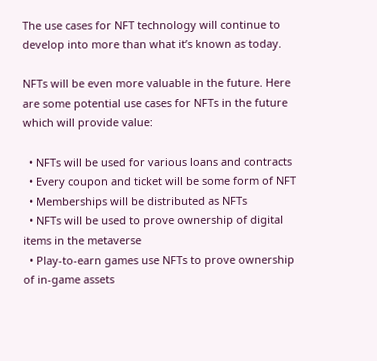The use cases for NFT technology will continue to develop into more than what it’s known as today.

NFTs will be even more valuable in the future. Here are some potential use cases for NFTs in the future which will provide value:

  • NFTs will be used for various loans and contracts
  • Every coupon and ticket will be some form of NFT
  • Memberships will be distributed as NFTs
  • NFTs will be used to prove ownership of digital items in the metaverse
  • Play-to-earn games use NFTs to prove ownership of in-game assets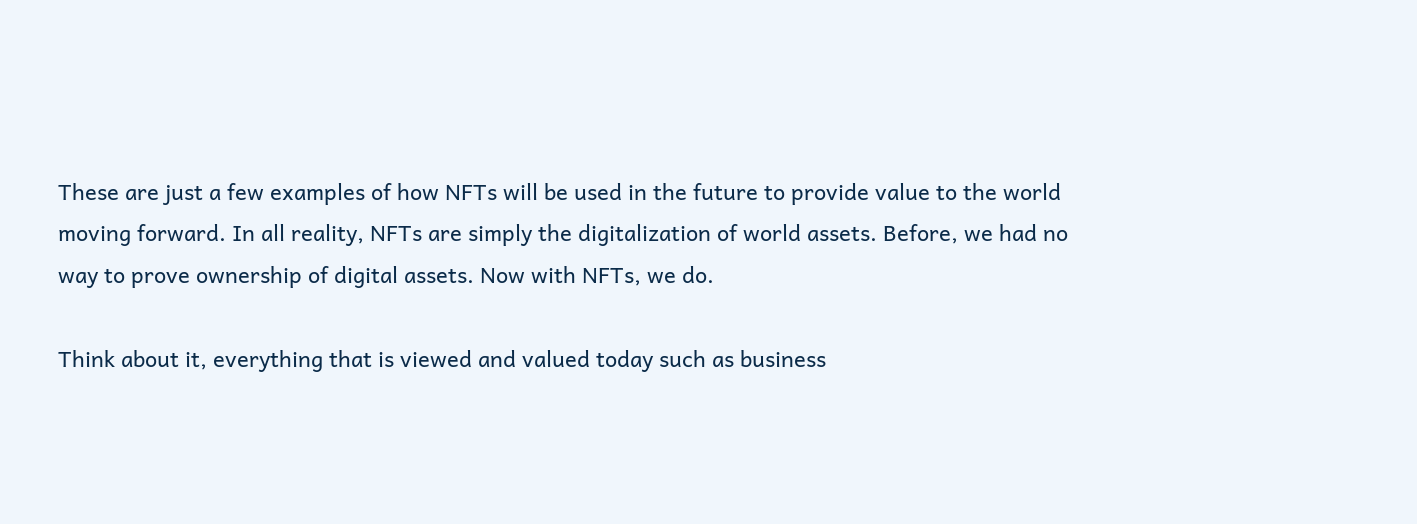These are just a few examples of how NFTs will be used in the future to provide value to the world moving forward. In all reality, NFTs are simply the digitalization of world assets. Before, we had no way to prove ownership of digital assets. Now with NFTs, we do.

Think about it, everything that is viewed and valued today such as business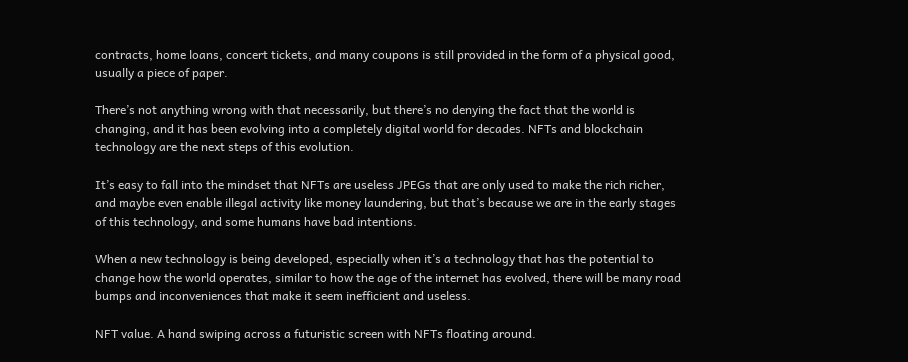contracts, home loans, concert tickets, and many coupons is still provided in the form of a physical good, usually a piece of paper.

There’s not anything wrong with that necessarily, but there’s no denying the fact that the world is changing, and it has been evolving into a completely digital world for decades. NFTs and blockchain technology are the next steps of this evolution.

It’s easy to fall into the mindset that NFTs are useless JPEGs that are only used to make the rich richer, and maybe even enable illegal activity like money laundering, but that’s because we are in the early stages of this technology, and some humans have bad intentions.

When a new technology is being developed, especially when it’s a technology that has the potential to change how the world operates, similar to how the age of the internet has evolved, there will be many road bumps and inconveniences that make it seem inefficient and useless.

NFT value. A hand swiping across a futuristic screen with NFTs floating around.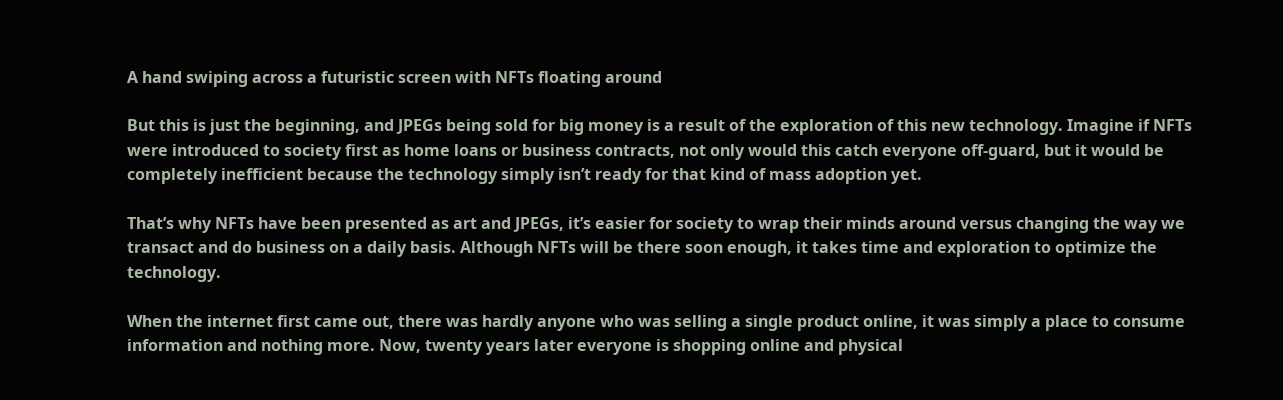A hand swiping across a futuristic screen with NFTs floating around

But this is just the beginning, and JPEGs being sold for big money is a result of the exploration of this new technology. Imagine if NFTs were introduced to society first as home loans or business contracts, not only would this catch everyone off-guard, but it would be completely inefficient because the technology simply isn’t ready for that kind of mass adoption yet.

That’s why NFTs have been presented as art and JPEGs, it’s easier for society to wrap their minds around versus changing the way we transact and do business on a daily basis. Although NFTs will be there soon enough, it takes time and exploration to optimize the technology.

When the internet first came out, there was hardly anyone who was selling a single product online, it was simply a place to consume information and nothing more. Now, twenty years later everyone is shopping online and physical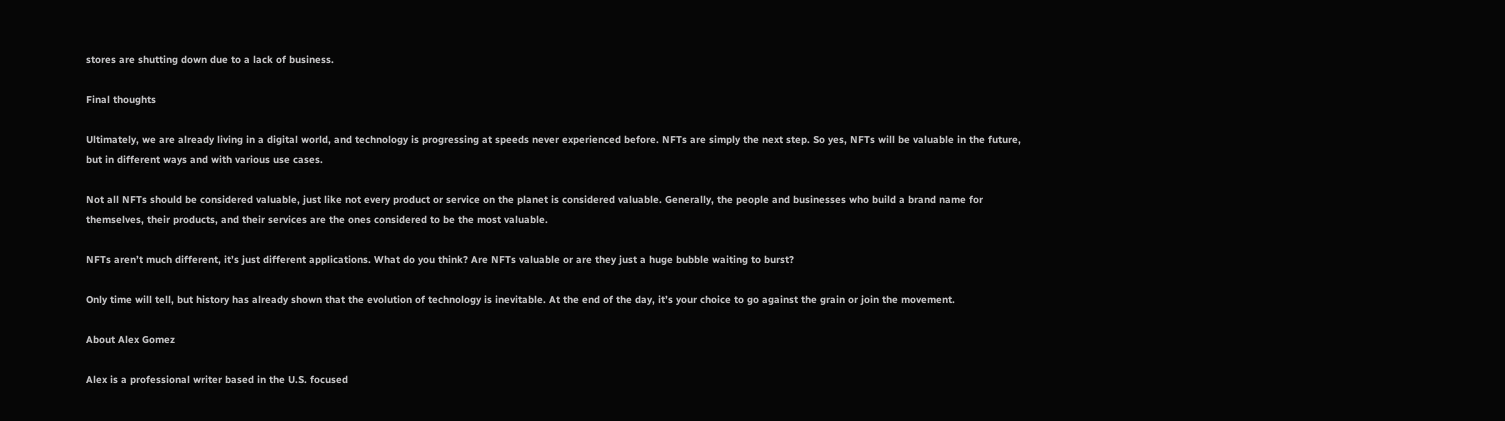stores are shutting down due to a lack of business.

Final thoughts

Ultimately, we are already living in a digital world, and technology is progressing at speeds never experienced before. NFTs are simply the next step. So yes, NFTs will be valuable in the future, but in different ways and with various use cases.

Not all NFTs should be considered valuable, just like not every product or service on the planet is considered valuable. Generally, the people and businesses who build a brand name for themselves, their products, and their services are the ones considered to be the most valuable.

NFTs aren’t much different, it’s just different applications. What do you think? Are NFTs valuable or are they just a huge bubble waiting to burst?

Only time will tell, but history has already shown that the evolution of technology is inevitable. At the end of the day, it’s your choice to go against the grain or join the movement.

About Alex Gomez

Alex is a professional writer based in the U.S. focused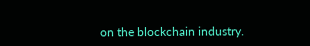on the blockchain industry.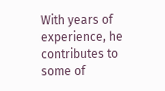With years of experience, he contributes to some of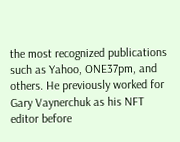the most recognized publications such as Yahoo, ONE37pm, and others. He previously worked for Gary Vaynerchuk as his NFT editor before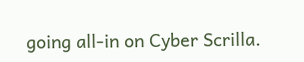going all-in on Cyber Scrilla.